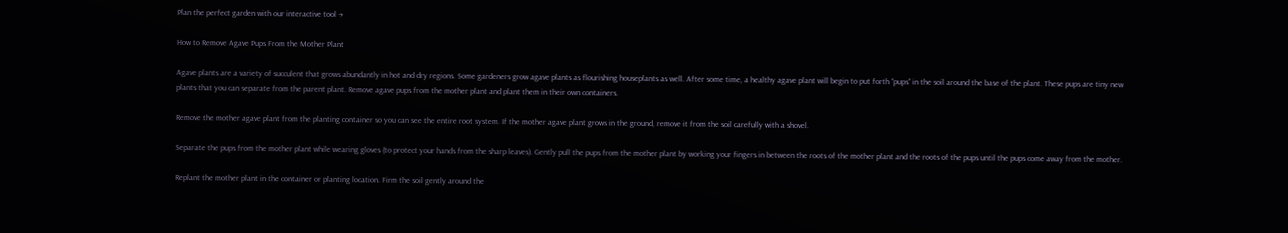Plan the perfect garden with our interactive tool →

How to Remove Agave Pups From the Mother Plant

Agave plants are a variety of succulent that grows abundantly in hot and dry regions. Some gardeners grow agave plants as flourishing houseplants as well. After some time, a healthy agave plant will begin to put forth “pups” in the soil around the base of the plant. These pups are tiny new plants that you can separate from the parent plant. Remove agave pups from the mother plant and plant them in their own containers.

Remove the mother agave plant from the planting container so you can see the entire root system. If the mother agave plant grows in the ground, remove it from the soil carefully with a shovel.

Separate the pups from the mother plant while wearing gloves (to protect your hands from the sharp leaves). Gently pull the pups from the mother plant by working your fingers in between the roots of the mother plant and the roots of the pups until the pups come away from the mother.

Replant the mother plant in the container or planting location. Firm the soil gently around the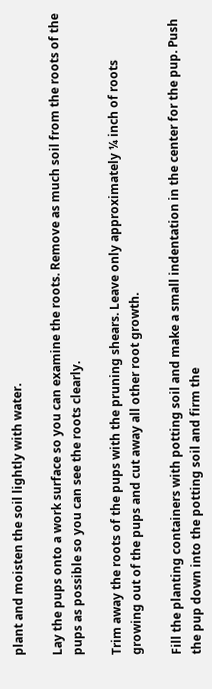plant and moisten the soil lightly with water.

Lay the pups onto a work surface so you can examine the roots. Remove as much soil from the roots of the pups as possible so you can see the roots clearly.

Trim away the roots of the pups with the pruning shears. Leave only approximately ¼ inch of roots growing out of the pups and cut away all other root growth.

Fill the planting containers with potting soil and make a small indentation in the center for the pup. Push the pup down into the potting soil and firm the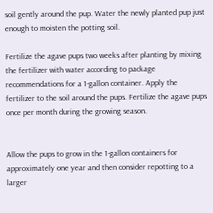soil gently around the pup. Water the newly planted pup just enough to moisten the potting soil.

Fertilize the agave pups two weeks after planting by mixing the fertilizer with water according to package recommendations for a 1-gallon container. Apply the fertilizer to the soil around the pups. Fertilize the agave pups once per month during the growing season.


Allow the pups to grow in the 1-gallon containers for approximately one year and then consider repotting to a larger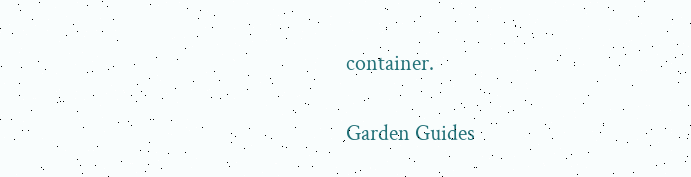container.

Garden Guides